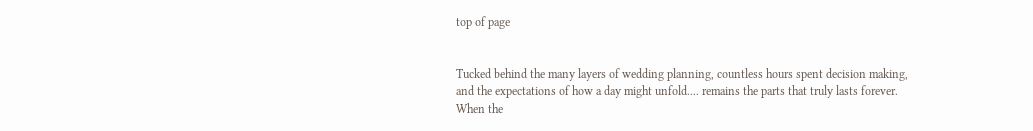top of page


Tucked behind the many layers of wedding planning, countless hours spent decision making, and the expectations of how a day might unfold.... remains the parts that truly lasts forever. When the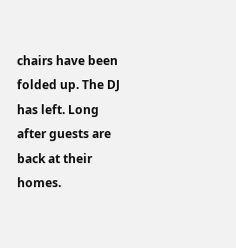chairs have been folded up. The DJ has left. Long after guests are back at their homes.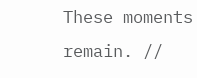These moments remain. //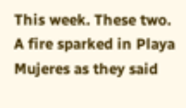This week. These two. A fire sparked in Playa Mujeres as they said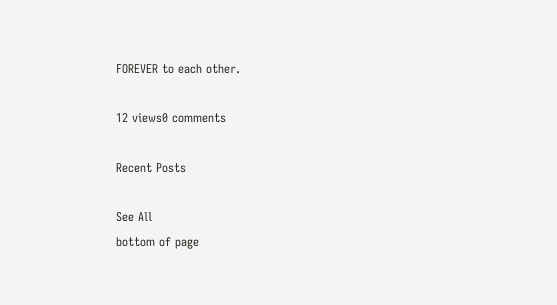FOREVER to each other.

12 views0 comments

Recent Posts

See All
bottom of page